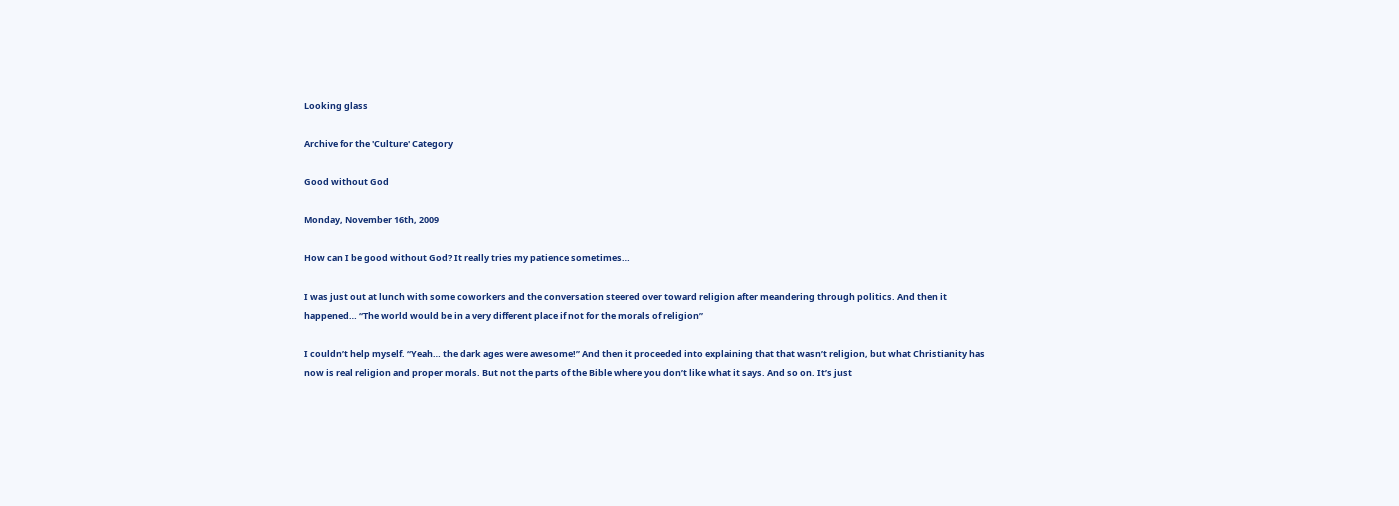Looking glass

Archive for the 'Culture' Category

Good without God

Monday, November 16th, 2009

How can I be good without God? It really tries my patience sometimes…

I was just out at lunch with some coworkers and the conversation steered over toward religion after meandering through politics. And then it happened… “The world would be in a very different place if not for the morals of religion”

I couldn’t help myself. “Yeah… the dark ages were awesome!” And then it proceeded into explaining that that wasn’t religion, but what Christianity has now is real religion and proper morals. But not the parts of the Bible where you don’t like what it says. And so on. It’s just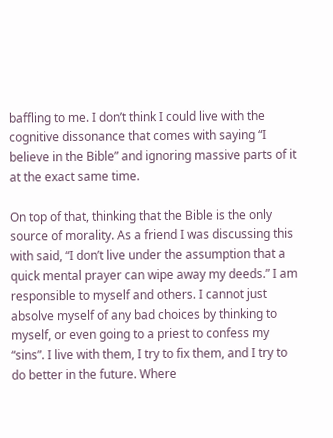baffling to me. I don’t think I could live with the cognitive dissonance that comes with saying “I believe in the Bible” and ignoring massive parts of it at the exact same time.

On top of that, thinking that the Bible is the only source of morality. As a friend I was discussing this with said, “I don’t live under the assumption that a quick mental prayer can wipe away my deeds.” I am responsible to myself and others. I cannot just absolve myself of any bad choices by thinking to myself, or even going to a priest to confess my “sins”. I live with them, I try to fix them, and I try to do better in the future. Where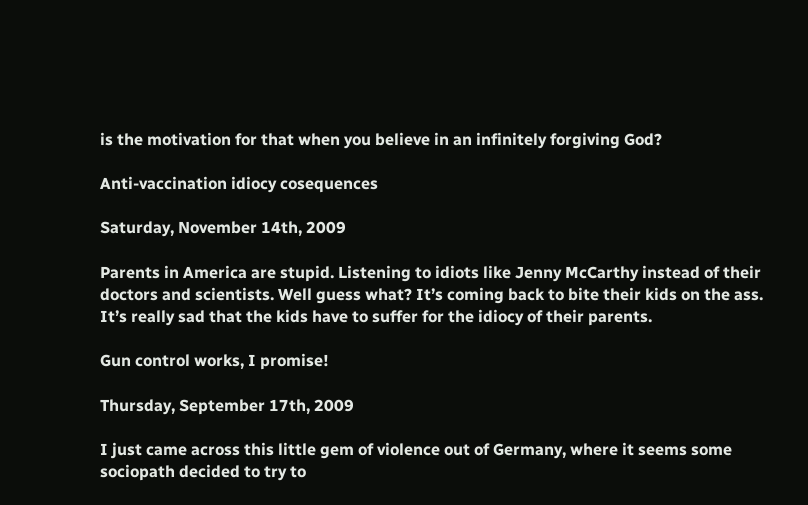is the motivation for that when you believe in an infinitely forgiving God?

Anti-vaccination idiocy cosequences

Saturday, November 14th, 2009

Parents in America are stupid. Listening to idiots like Jenny McCarthy instead of their doctors and scientists. Well guess what? It’s coming back to bite their kids on the ass. It’s really sad that the kids have to suffer for the idiocy of their parents.

Gun control works, I promise!

Thursday, September 17th, 2009

I just came across this little gem of violence out of Germany, where it seems some sociopath decided to try to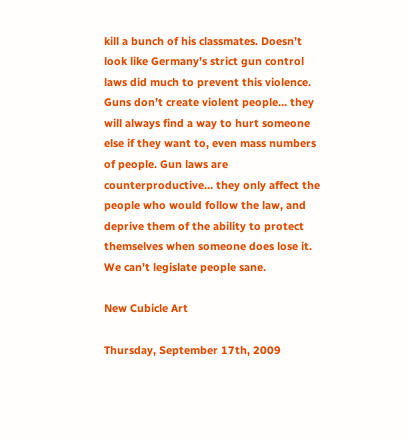kill a bunch of his classmates. Doesn’t look like Germany’s strict gun control laws did much to prevent this violence. Guns don’t create violent people… they will always find a way to hurt someone else if they want to, even mass numbers of people. Gun laws are counterproductive… they only affect the people who would follow the law, and deprive them of the ability to protect themselves when someone does lose it. We can’t legislate people sane.

New Cubicle Art

Thursday, September 17th, 2009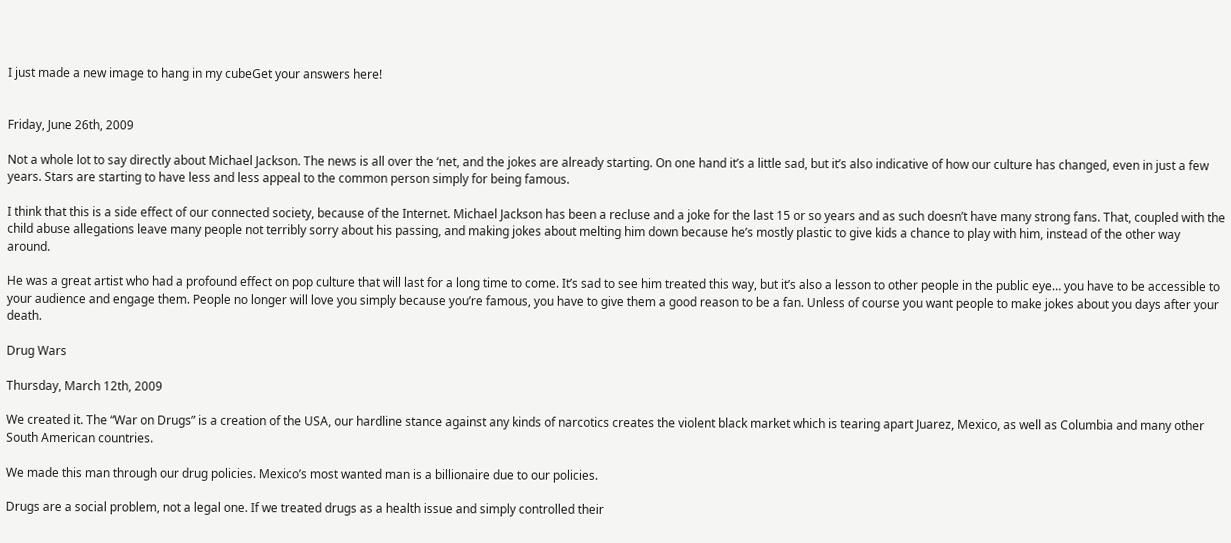I just made a new image to hang in my cubeGet your answers here!


Friday, June 26th, 2009

Not a whole lot to say directly about Michael Jackson. The news is all over the ‘net, and the jokes are already starting. On one hand it’s a little sad, but it’s also indicative of how our culture has changed, even in just a few years. Stars are starting to have less and less appeal to the common person simply for being famous.

I think that this is a side effect of our connected society, because of the Internet. Michael Jackson has been a recluse and a joke for the last 15 or so years and as such doesn’t have many strong fans. That, coupled with the child abuse allegations leave many people not terribly sorry about his passing, and making jokes about melting him down because he’s mostly plastic to give kids a chance to play with him, instead of the other way around.

He was a great artist who had a profound effect on pop culture that will last for a long time to come. It’s sad to see him treated this way, but it’s also a lesson to other people in the public eye… you have to be accessible to your audience and engage them. People no longer will love you simply because you’re famous, you have to give them a good reason to be a fan. Unless of course you want people to make jokes about you days after your death.

Drug Wars

Thursday, March 12th, 2009

We created it. The “War on Drugs” is a creation of the USA, our hardline stance against any kinds of narcotics creates the violent black market which is tearing apart Juarez, Mexico, as well as Columbia and many other South American countries.

We made this man through our drug policies. Mexico’s most wanted man is a billionaire due to our policies.

Drugs are a social problem, not a legal one. If we treated drugs as a health issue and simply controlled their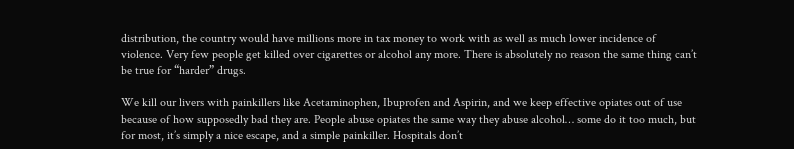distribution, the country would have millions more in tax money to work with as well as much lower incidence of violence. Very few people get killed over cigarettes or alcohol any more. There is absolutely no reason the same thing can’t be true for “harder” drugs.

We kill our livers with painkillers like Acetaminophen, Ibuprofen and Aspirin, and we keep effective opiates out of use because of how supposedly bad they are. People abuse opiates the same way they abuse alcohol… some do it too much, but for most, it’s simply a nice escape, and a simple painkiller. Hospitals don’t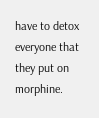have to detox everyone that they put on morphine.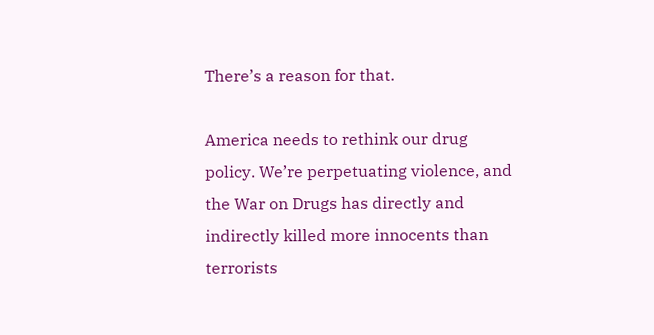There’s a reason for that.

America needs to rethink our drug policy. We’re perpetuating violence, and the War on Drugs has directly and indirectly killed more innocents than terrorists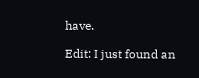have.

Edit: I just found an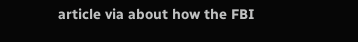article via about how the FBI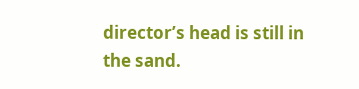director’s head is still in the sand.